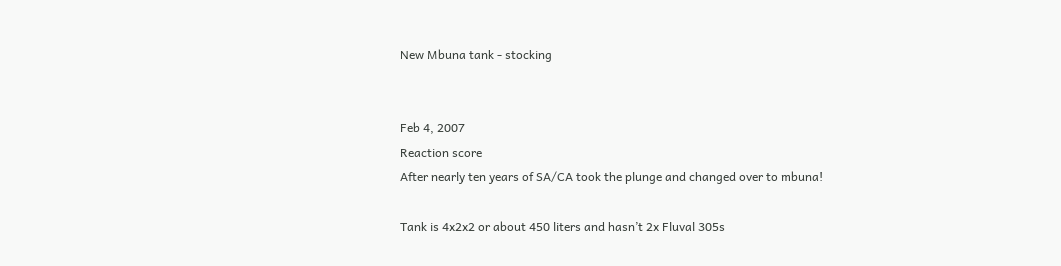New Mbuna tank - stocking


Feb 4, 2007
Reaction score
After nearly ten years of SA/CA took the plunge and changed over to mbuna!

Tank is 4x2x2 or about 450 liters and hasn’t 2x Fluval 305s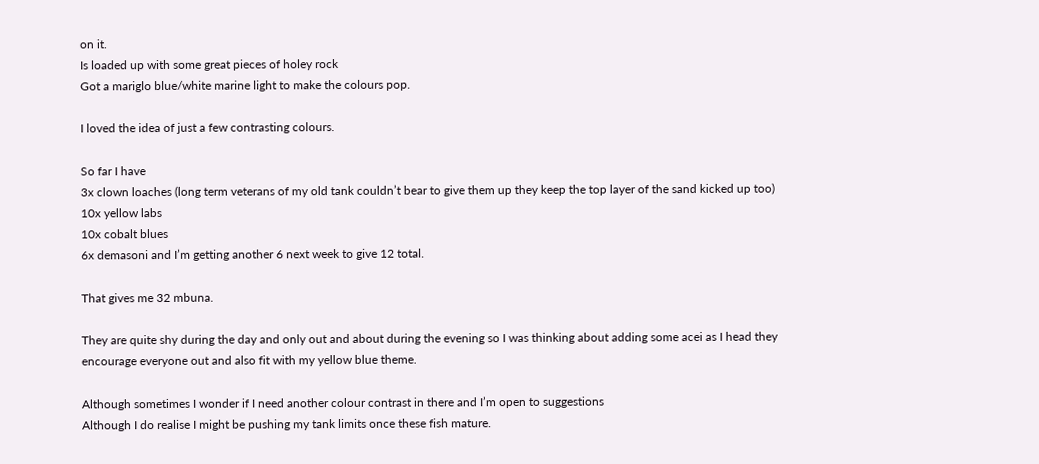on it.
Is loaded up with some great pieces of holey rock
Got a mariglo blue/white marine light to make the colours pop.

I loved the idea of just a few contrasting colours.

So far I have
3x clown loaches (long term veterans of my old tank couldn’t bear to give them up they keep the top layer of the sand kicked up too)
10x yellow labs
10x cobalt blues
6x demasoni and I’m getting another 6 next week to give 12 total.

That gives me 32 mbuna.

They are quite shy during the day and only out and about during the evening so I was thinking about adding some acei as I head they encourage everyone out and also fit with my yellow blue theme.

Although sometimes I wonder if I need another colour contrast in there and I’m open to suggestions
Although I do realise I might be pushing my tank limits once these fish mature.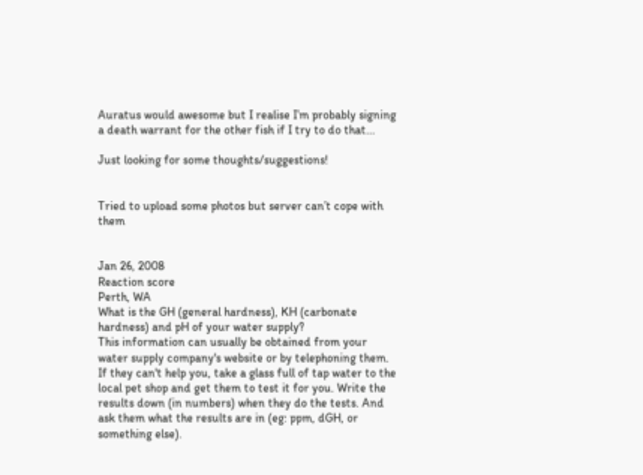Auratus would awesome but I realise I’m probably signing a death warrant for the other fish if I try to do that...

Just looking for some thoughts/suggestions!


Tried to upload some photos but server can’t cope with them


Jan 26, 2008
Reaction score
Perth, WA
What is the GH (general hardness), KH (carbonate hardness) and pH of your water supply?
This information can usually be obtained from your water supply company's website or by telephoning them. If they can't help you, take a glass full of tap water to the local pet shop and get them to test it for you. Write the results down (in numbers) when they do the tests. And ask them what the results are in (eg: ppm, dGH, or something else).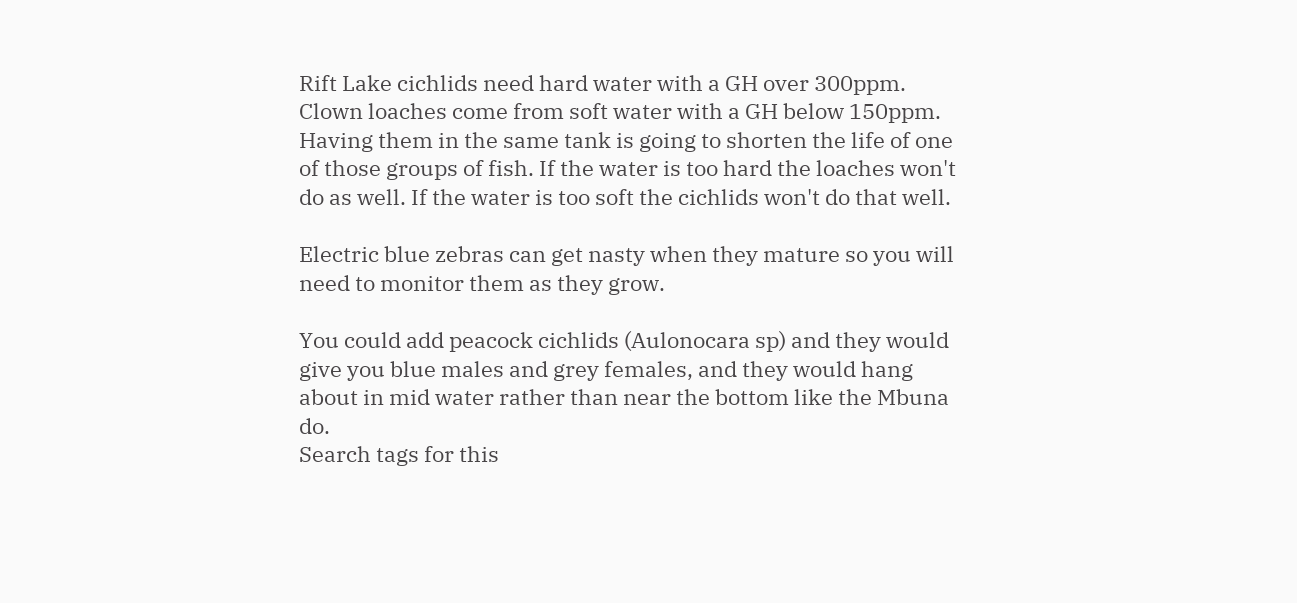Rift Lake cichlids need hard water with a GH over 300ppm.
Clown loaches come from soft water with a GH below 150ppm.
Having them in the same tank is going to shorten the life of one of those groups of fish. If the water is too hard the loaches won't do as well. If the water is too soft the cichlids won't do that well.

Electric blue zebras can get nasty when they mature so you will need to monitor them as they grow.

You could add peacock cichlids (Aulonocara sp) and they would give you blue males and grey females, and they would hang about in mid water rather than near the bottom like the Mbuna do.
Search tags for this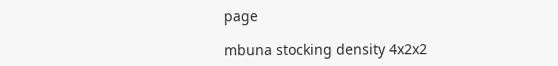page

mbuna stocking density 4x2x2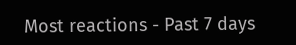Most reactions - Past 7 days